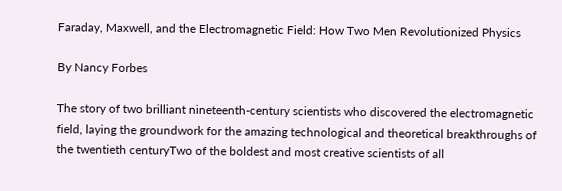Faraday, Maxwell, and the Electromagnetic Field: How Two Men Revolutionized Physics

By Nancy Forbes

The story of two brilliant nineteenth-century scientists who discovered the electromagnetic field, laying the groundwork for the amazing technological and theoretical breakthroughs of the twentieth centuryTwo of the boldest and most creative scientists of all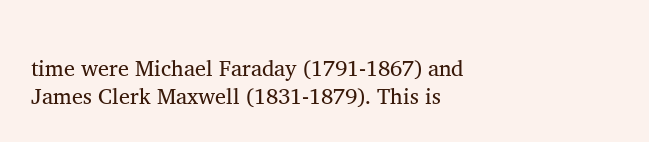time were Michael Faraday (1791-1867) and James Clerk Maxwell (1831-1879). This is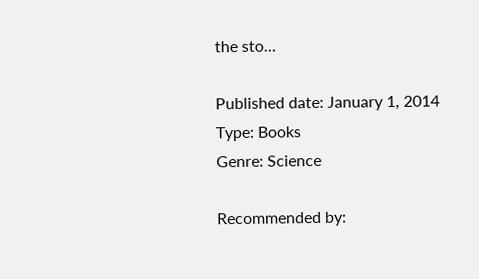the sto…

Published date: January 1, 2014
Type: Books
Genre: Science

Recommended by: